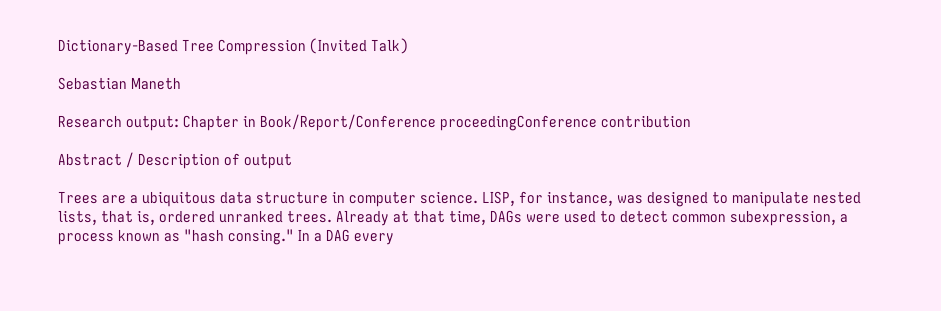Dictionary-Based Tree Compression (Invited Talk)

Sebastian Maneth

Research output: Chapter in Book/Report/Conference proceedingConference contribution

Abstract / Description of output

Trees are a ubiquitous data structure in computer science. LISP, for instance, was designed to manipulate nested lists, that is, ordered unranked trees. Already at that time, DAGs were used to detect common subexpression, a process known as "hash consing." In a DAG every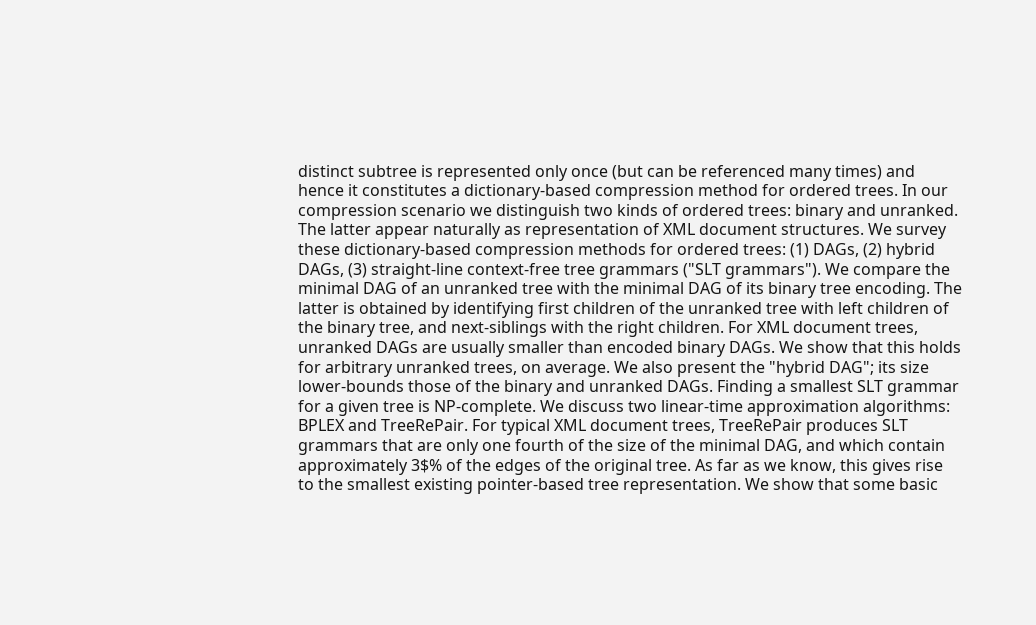distinct subtree is represented only once (but can be referenced many times) and hence it constitutes a dictionary-based compression method for ordered trees. In our compression scenario we distinguish two kinds of ordered trees: binary and unranked. The latter appear naturally as representation of XML document structures. We survey these dictionary-based compression methods for ordered trees: (1) DAGs, (2) hybrid DAGs, (3) straight-line context-free tree grammars ("SLT grammars"). We compare the minimal DAG of an unranked tree with the minimal DAG of its binary tree encoding. The latter is obtained by identifying first children of the unranked tree with left children of the binary tree, and next-siblings with the right children. For XML document trees, unranked DAGs are usually smaller than encoded binary DAGs. We show that this holds for arbitrary unranked trees, on average. We also present the "hybrid DAG"; its size lower-bounds those of the binary and unranked DAGs. Finding a smallest SLT grammar for a given tree is NP-complete. We discuss two linear-time approximation algorithms: BPLEX and TreeRePair. For typical XML document trees, TreeRePair produces SLT grammars that are only one fourth of the size of the minimal DAG, and which contain approximately 3$% of the edges of the original tree. As far as we know, this gives rise to the smallest existing pointer-based tree representation. We show that some basic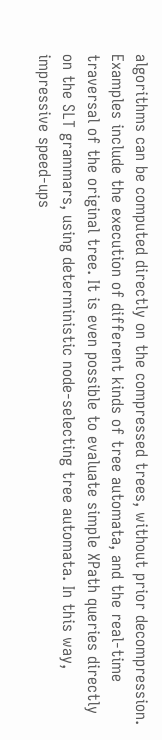algorithms can be computed directly on the compressed trees, without prior decompression. Examples include the execution of different kinds of tree automata, and the real-time traversal of the original tree. It is even possible to evaluate simple XPath queries directly on the SLT grammars, using deterministic node-selecting tree automata. In this way, impressive speed-ups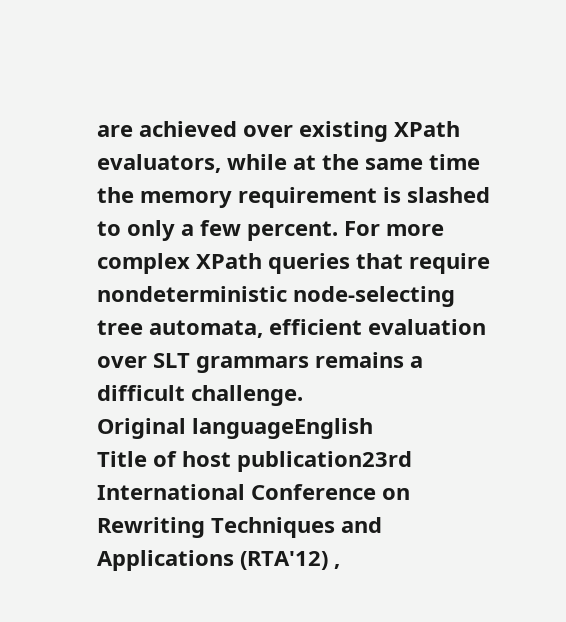are achieved over existing XPath evaluators, while at the same time the memory requirement is slashed to only a few percent. For more complex XPath queries that require nondeterministic node-selecting tree automata, efficient evaluation over SLT grammars remains a difficult challenge.
Original languageEnglish
Title of host publication23rd International Conference on Rewriting Techniques and Applications (RTA'12) ,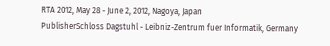RTA 2012, May 28 - June 2, 2012, Nagoya, Japan
PublisherSchloss Dagstuhl - Leibniz-Zentrum fuer Informatik, Germany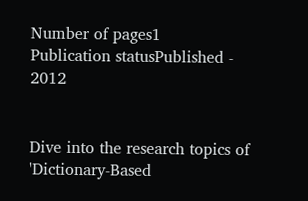Number of pages1
Publication statusPublished - 2012


Dive into the research topics of 'Dictionary-Based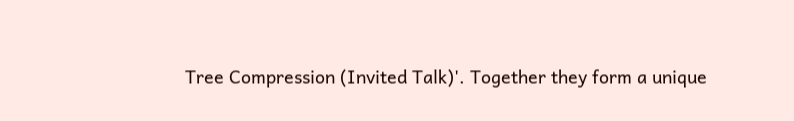Tree Compression (Invited Talk)'. Together they form a unique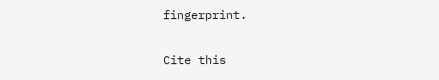fingerprint.

Cite this